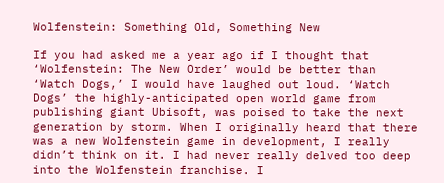Wolfenstein: Something Old, Something New

If you had asked me a year ago if I thought that ‘Wolfenstein: The New Order’ would be better than ‘Watch Dogs,’ I would have laughed out loud. ‘Watch Dogs’ the highly-anticipated open world game from publishing giant Ubisoft, was poised to take the next generation by storm. When I originally heard that there was a new Wolfenstein game in development, I really didn’t think on it. I had never really delved too deep into the Wolfenstein franchise. I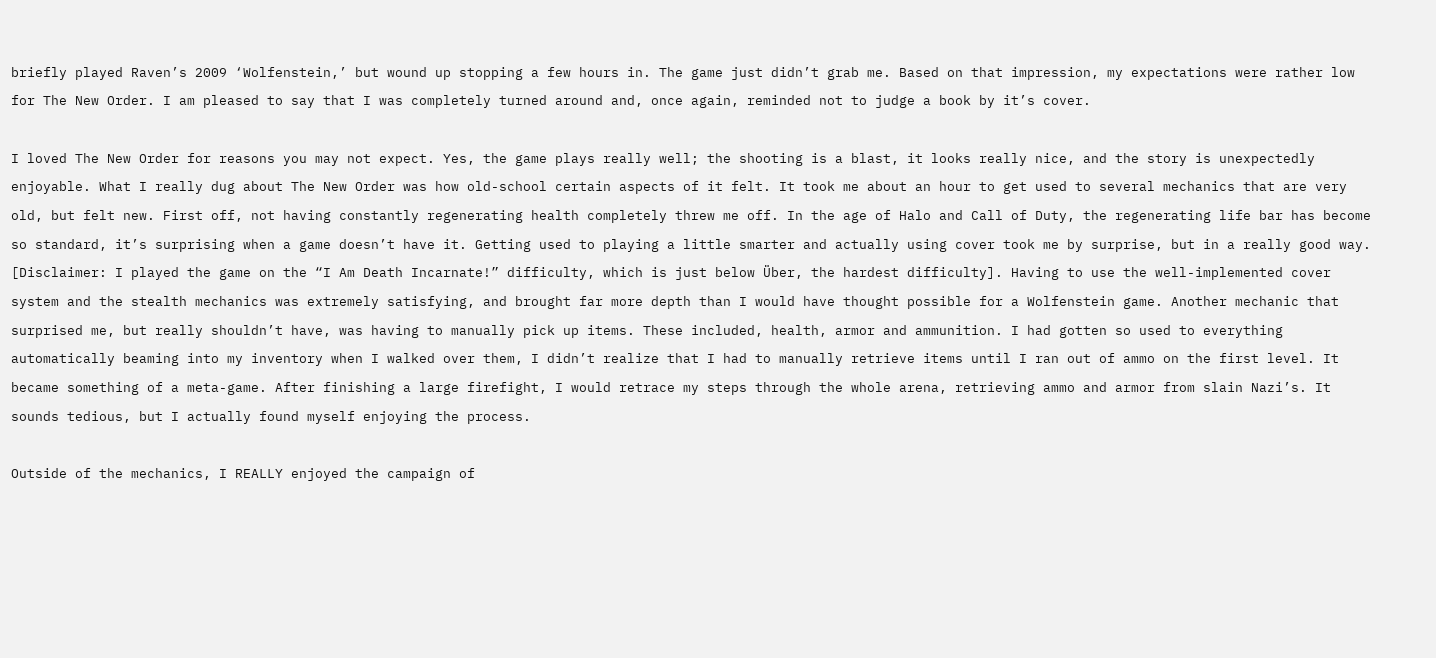briefly played Raven’s 2009 ‘Wolfenstein,’ but wound up stopping a few hours in. The game just didn’t grab me. Based on that impression, my expectations were rather low for The New Order. I am pleased to say that I was completely turned around and, once again, reminded not to judge a book by it’s cover.

I loved The New Order for reasons you may not expect. Yes, the game plays really well; the shooting is a blast, it looks really nice, and the story is unexpectedly enjoyable. What I really dug about The New Order was how old-school certain aspects of it felt. It took me about an hour to get used to several mechanics that are very old, but felt new. First off, not having constantly regenerating health completely threw me off. In the age of Halo and Call of Duty, the regenerating life bar has become so standard, it’s surprising when a game doesn’t have it. Getting used to playing a little smarter and actually using cover took me by surprise, but in a really good way. [Disclaimer: I played the game on the “I Am Death Incarnate!” difficulty, which is just below Über, the hardest difficulty]. Having to use the well-implemented cover system and the stealth mechanics was extremely satisfying, and brought far more depth than I would have thought possible for a Wolfenstein game. Another mechanic that surprised me, but really shouldn’t have, was having to manually pick up items. These included, health, armor and ammunition. I had gotten so used to everything automatically beaming into my inventory when I walked over them, I didn’t realize that I had to manually retrieve items until I ran out of ammo on the first level. It became something of a meta-game. After finishing a large firefight, I would retrace my steps through the whole arena, retrieving ammo and armor from slain Nazi’s. It sounds tedious, but I actually found myself enjoying the process.

Outside of the mechanics, I REALLY enjoyed the campaign of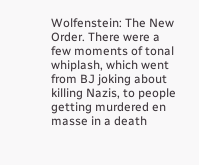Wolfenstein: The New Order. There were a few moments of tonal whiplash, which went from BJ joking about killing Nazis, to people getting murdered en masse in a death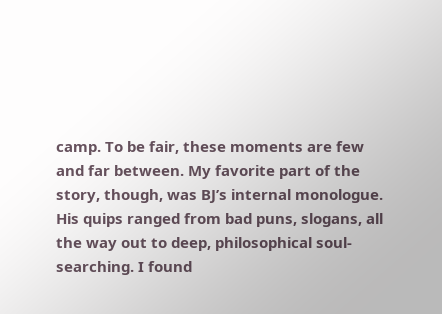camp. To be fair, these moments are few and far between. My favorite part of the story, though, was BJ’s internal monologue. His quips ranged from bad puns, slogans, all the way out to deep, philosophical soul-searching. I found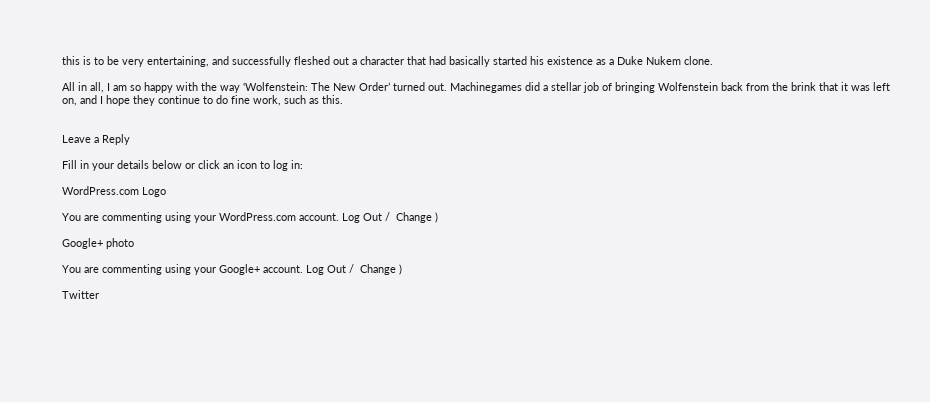this is to be very entertaining, and successfully fleshed out a character that had basically started his existence as a Duke Nukem clone.

All in all, I am so happy with the way ‘Wolfenstein: The New Order’ turned out. Machinegames did a stellar job of bringing Wolfenstein back from the brink that it was left on, and I hope they continue to do fine work, such as this.


Leave a Reply

Fill in your details below or click an icon to log in:

WordPress.com Logo

You are commenting using your WordPress.com account. Log Out /  Change )

Google+ photo

You are commenting using your Google+ account. Log Out /  Change )

Twitter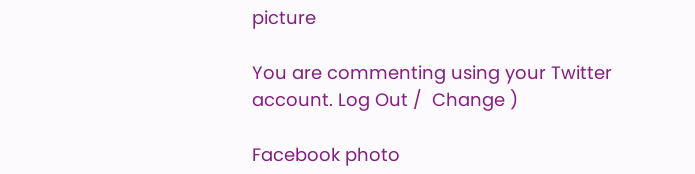picture

You are commenting using your Twitter account. Log Out /  Change )

Facebook photo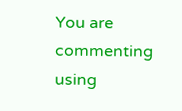You are commenting using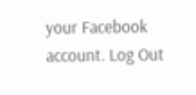your Facebook account. Log Out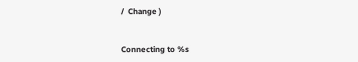/  Change )


Connecting to %s